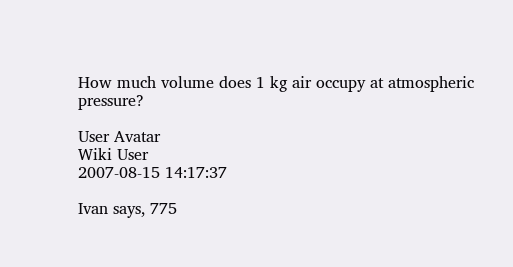How much volume does 1 kg air occupy at atmospheric pressure?

User Avatar
Wiki User
2007-08-15 14:17:37

Ivan says, 775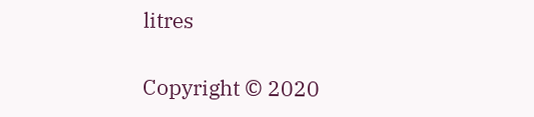litres

Copyright © 2020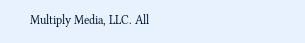Multiply Media, LLC. All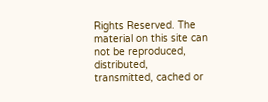Rights Reserved. The material on this site can not be reproduced, distributed, transmitted, cached or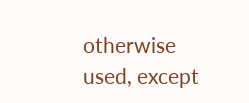otherwise used, except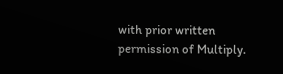with prior written permission of Multiply.